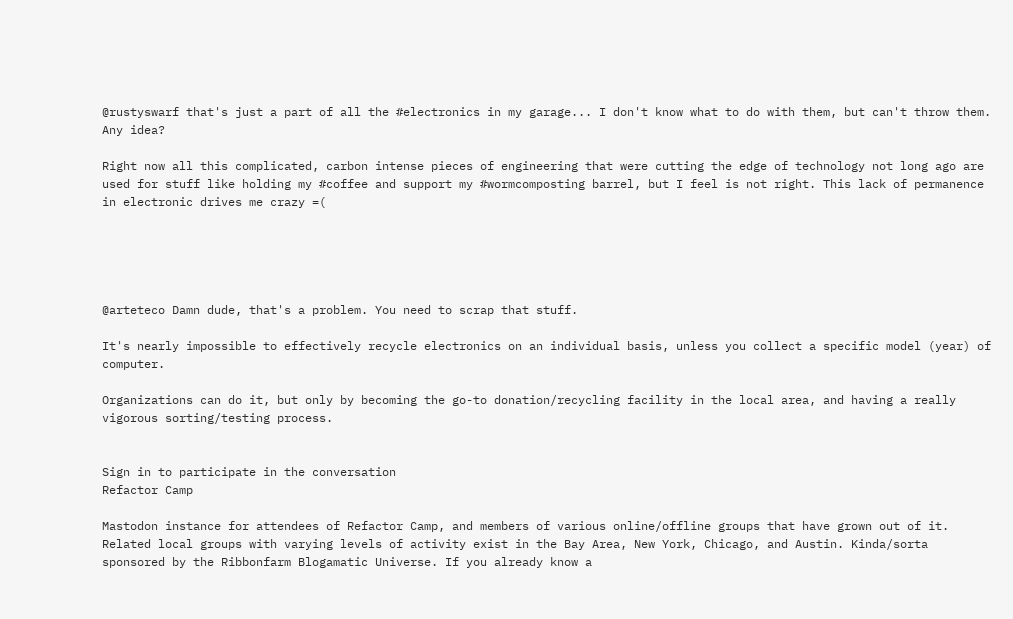@rustyswarf that's just a part of all the #electronics in my garage... I don't know what to do with them, but can't throw them. Any idea?

Right now all this complicated, carbon intense pieces of engineering that were cutting the edge of technology not long ago are used for stuff like holding my #coffee and support my #wormcomposting barrel, but I feel is not right. This lack of permanence in electronic drives me crazy =(





@arteteco Damn dude, that's a problem. You need to scrap that stuff.

It's nearly impossible to effectively recycle electronics on an individual basis, unless you collect a specific model (year) of computer.

Organizations can do it, but only by becoming the go-to donation/recycling facility in the local area, and having a really vigorous sorting/testing process.


Sign in to participate in the conversation
Refactor Camp

Mastodon instance for attendees of Refactor Camp, and members of various online/offline groups that have grown out of it. Related local groups with varying levels of activity exist in the Bay Area, New York, Chicago, and Austin. Kinda/sorta sponsored by the Ribbonfarm Blogamatic Universe. If you already know a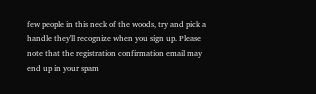few people in this neck of the woods, try and pick a handle they'll recognize when you sign up. Please note that the registration confirmation email may end up in your spam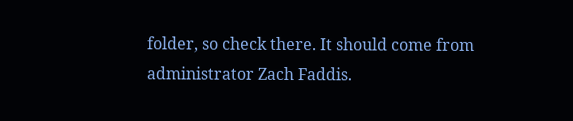folder, so check there. It should come from administrator Zach Faddis.